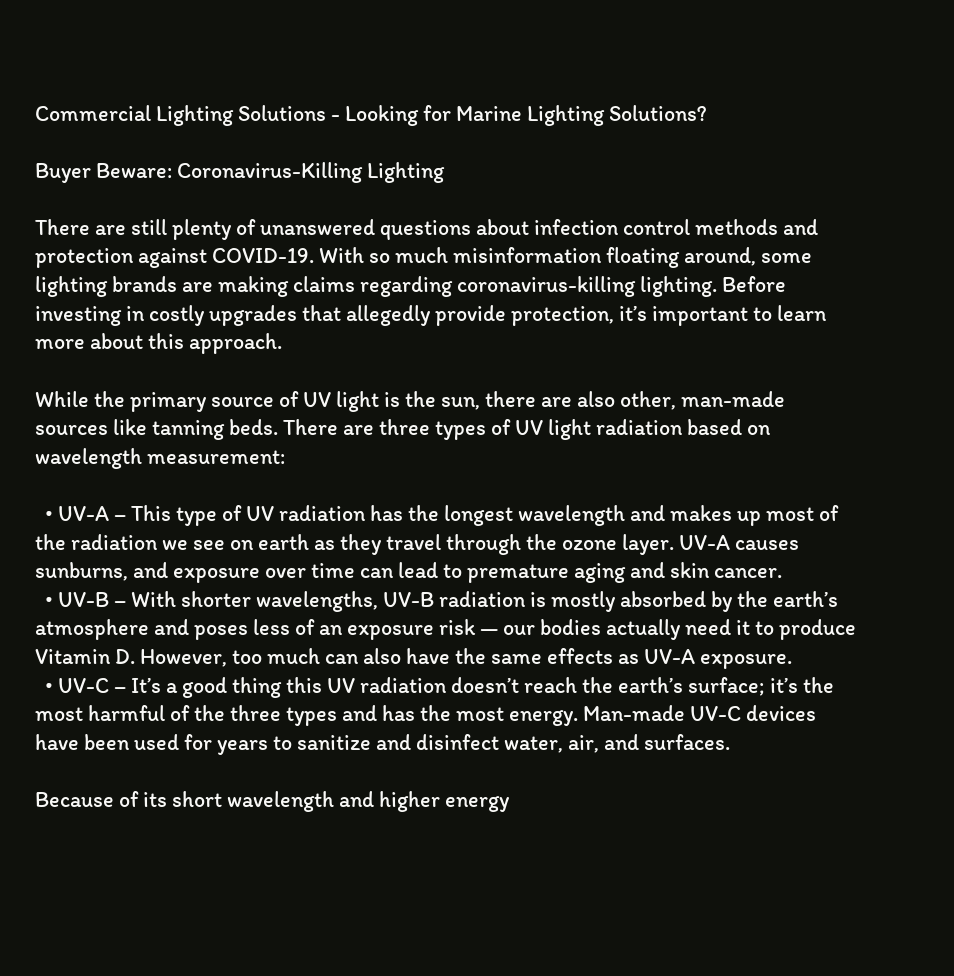Commercial Lighting Solutions - Looking for Marine Lighting Solutions?

Buyer Beware: Coronavirus-Killing Lighting

There are still plenty of unanswered questions about infection control methods and protection against COVID-19. With so much misinformation floating around, some lighting brands are making claims regarding coronavirus-killing lighting. Before investing in costly upgrades that allegedly provide protection, it’s important to learn more about this approach.

While the primary source of UV light is the sun, there are also other, man-made sources like tanning beds. There are three types of UV light radiation based on wavelength measurement:

  • UV-A – This type of UV radiation has the longest wavelength and makes up most of the radiation we see on earth as they travel through the ozone layer. UV-A causes sunburns, and exposure over time can lead to premature aging and skin cancer.
  • UV-B – With shorter wavelengths, UV-B radiation is mostly absorbed by the earth’s atmosphere and poses less of an exposure risk — our bodies actually need it to produce Vitamin D. However, too much can also have the same effects as UV-A exposure.
  • UV-C – It’s a good thing this UV radiation doesn’t reach the earth’s surface; it’s the most harmful of the three types and has the most energy. Man-made UV-C devices have been used for years to sanitize and disinfect water, air, and surfaces.

Because of its short wavelength and higher energy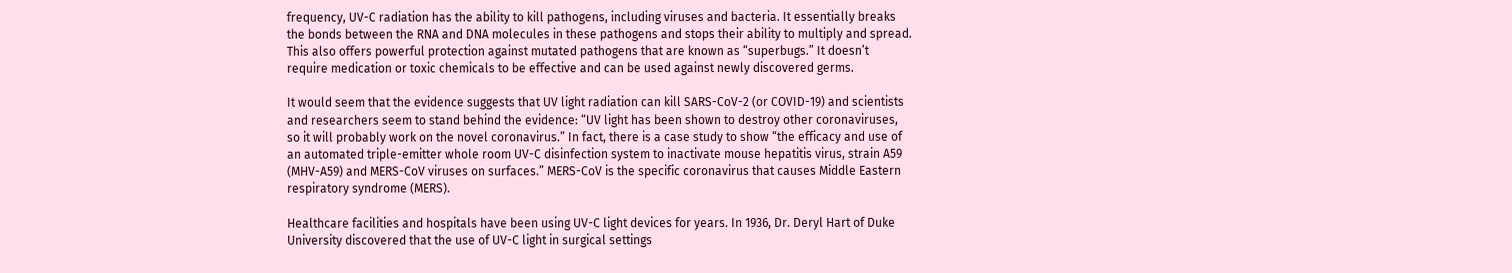frequency, UV-C radiation has the ability to kill pathogens, including viruses and bacteria. It essentially breaks the bonds between the RNA and DNA molecules in these pathogens and stops their ability to multiply and spread. This also offers powerful protection against mutated pathogens that are known as “superbugs.” It doesn’t require medication or toxic chemicals to be effective and can be used against newly discovered germs.

It would seem that the evidence suggests that UV light radiation can kill SARS-CoV-2 (or COVID-19) and scientists and researchers seem to stand behind the evidence: “UV light has been shown to destroy other coronaviruses, so it will probably work on the novel coronavirus.” In fact, there is a case study to show “the efficacy and use of an automated triple-emitter whole room UV-C disinfection system to inactivate mouse hepatitis virus, strain A59 (MHV-A59) and MERS-CoV viruses on surfaces.” MERS-CoV is the specific coronavirus that causes Middle Eastern respiratory syndrome (MERS).

Healthcare facilities and hospitals have been using UV-C light devices for years. In 1936, Dr. Deryl Hart of Duke University discovered that the use of UV-C light in surgical settings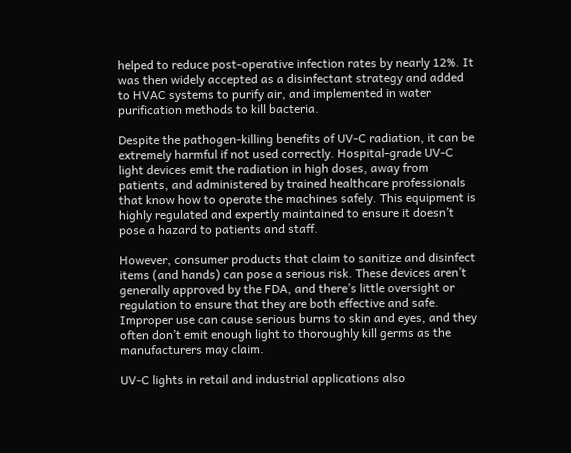helped to reduce post-operative infection rates by nearly 12%. It was then widely accepted as a disinfectant strategy and added to HVAC systems to purify air, and implemented in water purification methods to kill bacteria.

Despite the pathogen-killing benefits of UV-C radiation, it can be extremely harmful if not used correctly. Hospital-grade UV-C light devices emit the radiation in high doses, away from patients, and administered by trained healthcare professionals that know how to operate the machines safely. This equipment is highly regulated and expertly maintained to ensure it doesn’t pose a hazard to patients and staff.

However, consumer products that claim to sanitize and disinfect items (and hands) can pose a serious risk. These devices aren’t generally approved by the FDA, and there’s little oversight or regulation to ensure that they are both effective and safe. Improper use can cause serious burns to skin and eyes, and they often don’t emit enough light to thoroughly kill germs as the manufacturers may claim.

UV-C lights in retail and industrial applications also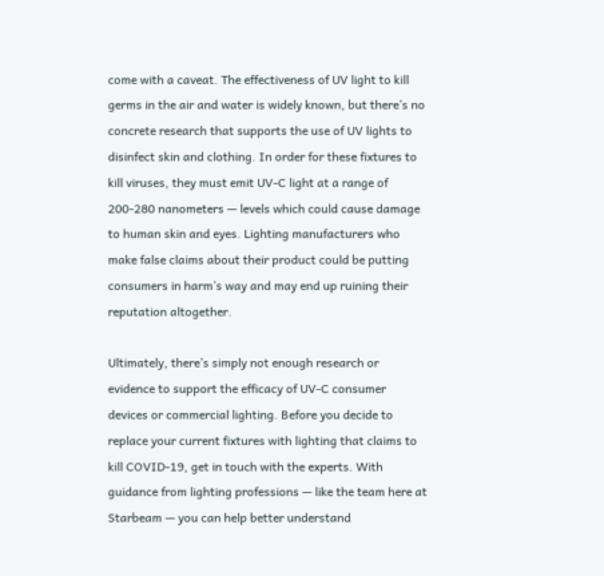come with a caveat. The effectiveness of UV light to kill germs in the air and water is widely known, but there’s no concrete research that supports the use of UV lights to disinfect skin and clothing. In order for these fixtures to kill viruses, they must emit UV-C light at a range of 200-280 nanometers — levels which could cause damage to human skin and eyes. Lighting manufacturers who make false claims about their product could be putting consumers in harm’s way and may end up ruining their reputation altogether.

Ultimately, there’s simply not enough research or evidence to support the efficacy of UV-C consumer devices or commercial lighting. Before you decide to replace your current fixtures with lighting that claims to kill COVID-19, get in touch with the experts. With guidance from lighting professions — like the team here at Starbeam — you can help better understand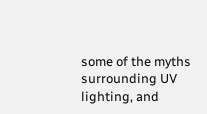some of the myths surrounding UV lighting, and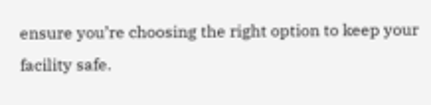ensure you’re choosing the right option to keep your facility safe.